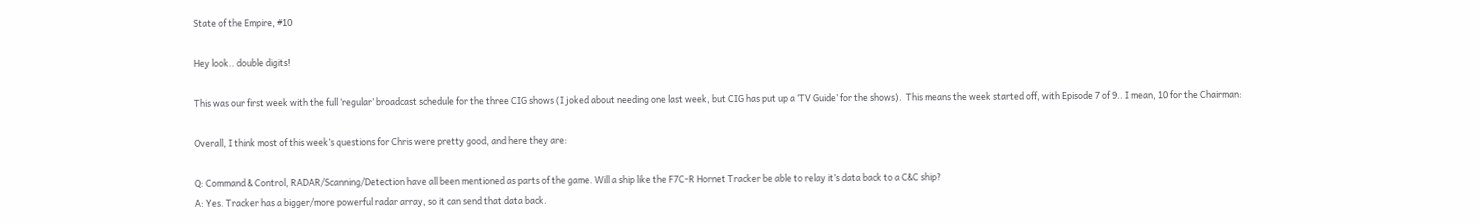State of the Empire, #10

Hey look.. double digits!

This was our first week with the full ‘regular’ broadcast schedule for the three CIG shows (I joked about needing one last week, but CIG has put up a ‘TV Guide’ for the shows).  This means the week started off, with Episode 7 of 9.. I mean, 10 for the Chairman:

Overall, I think most of this week’s questions for Chris were pretty good, and here they are:

Q: Command & Control, RADAR/Scanning/Detection have all been mentioned as parts of the game. Will a ship like the F7C-R Hornet Tracker be able to relay it’s data back to a C&C ship?
A: Yes. Tracker has a bigger/more powerful radar array, so it can send that data back.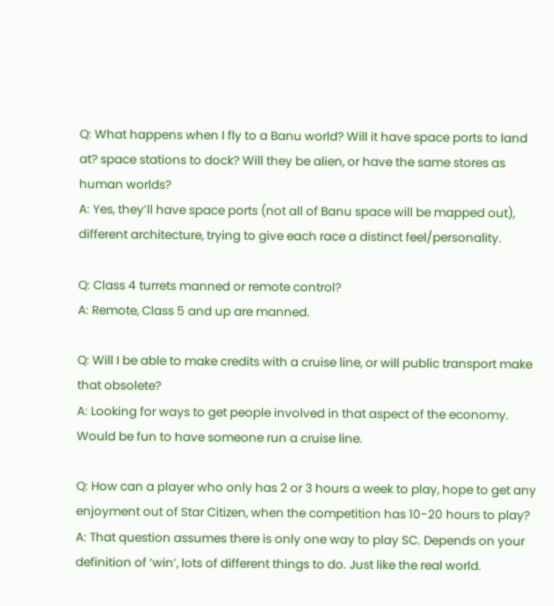Q: What happens when I fly to a Banu world? Will it have space ports to land at? space stations to dock? Will they be alien, or have the same stores as human worlds?
A: Yes, they’ll have space ports (not all of Banu space will be mapped out), different architecture, trying to give each race a distinct feel/personality.

Q: Class 4 turrets manned or remote control?
A: Remote, Class 5 and up are manned.

Q: Will I be able to make credits with a cruise line, or will public transport make that obsolete?
A: Looking for ways to get people involved in that aspect of the economy. Would be fun to have someone run a cruise line.

Q: How can a player who only has 2 or 3 hours a week to play, hope to get any enjoyment out of Star Citizen, when the competition has 10-20 hours to play?
A: That question assumes there is only one way to play SC. Depends on your definition of ‘win’, lots of different things to do. Just like the real world.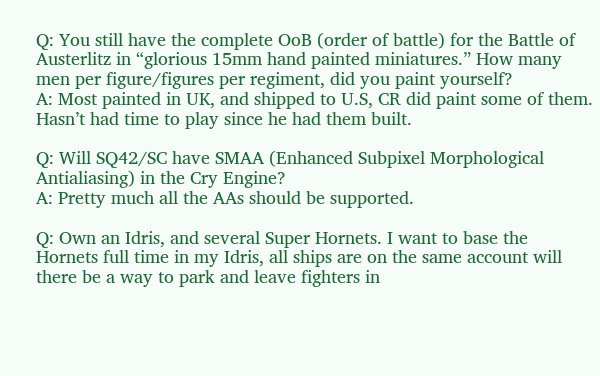Q: You still have the complete OoB (order of battle) for the Battle of Austerlitz in “glorious 15mm hand painted miniatures.” How many men per figure/figures per regiment, did you paint yourself?
A: Most painted in UK, and shipped to U.S, CR did paint some of them. Hasn’t had time to play since he had them built.

Q: Will SQ42/SC have SMAA (Enhanced Subpixel Morphological Antialiasing) in the Cry Engine?
A: Pretty much all the AAs should be supported.

Q: Own an Idris, and several Super Hornets. I want to base the Hornets full time in my Idris, all ships are on the same account will there be a way to park and leave fighters in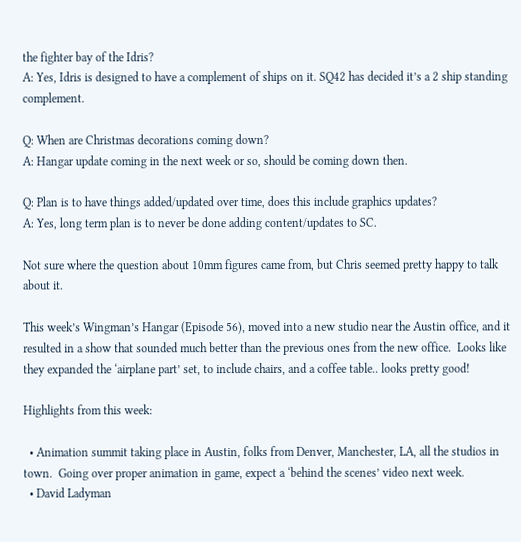the fighter bay of the Idris?
A: Yes, Idris is designed to have a complement of ships on it. SQ42 has decided it’s a 2 ship standing complement.

Q: When are Christmas decorations coming down?
A: Hangar update coming in the next week or so, should be coming down then.

Q: Plan is to have things added/updated over time, does this include graphics updates?
A: Yes, long term plan is to never be done adding content/updates to SC.

Not sure where the question about 10mm figures came from, but Chris seemed pretty happy to talk about it.

This week’s Wingman’s Hangar (Episode 56), moved into a new studio near the Austin office, and it resulted in a show that sounded much better than the previous ones from the new office.  Looks like they expanded the ‘airplane part’ set, to include chairs, and a coffee table.. looks pretty good!

Highlights from this week:

  • Animation summit taking place in Austin, folks from Denver, Manchester, LA, all the studios in town.  Going over proper animation in game, expect a ‘behind the scenes’ video next week.
  • David Ladyman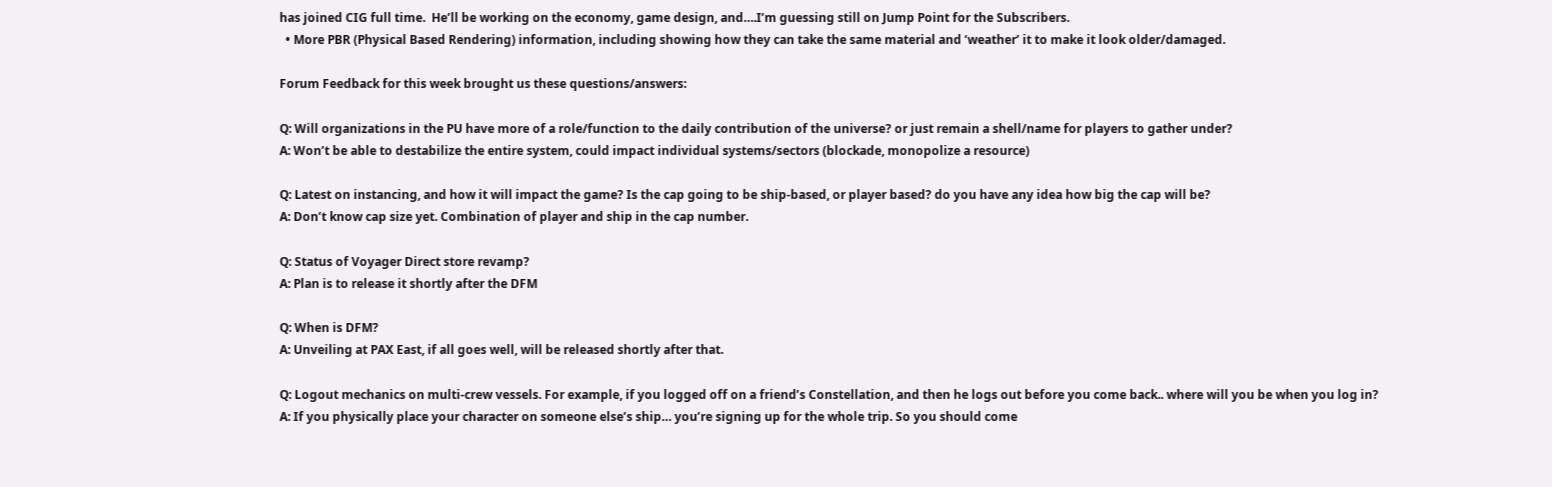has joined CIG full time.  He’ll be working on the economy, game design, and….I’m guessing still on Jump Point for the Subscribers.
  • More PBR (Physical Based Rendering) information, including showing how they can take the same material and ‘weather’ it to make it look older/damaged.

Forum Feedback for this week brought us these questions/answers:

Q: Will organizations in the PU have more of a role/function to the daily contribution of the universe? or just remain a shell/name for players to gather under?
A: Won’t be able to destabilize the entire system, could impact individual systems/sectors (blockade, monopolize a resource)

Q: Latest on instancing, and how it will impact the game? Is the cap going to be ship-based, or player based? do you have any idea how big the cap will be?
A: Don’t know cap size yet. Combination of player and ship in the cap number.

Q: Status of Voyager Direct store revamp?
A: Plan is to release it shortly after the DFM

Q: When is DFM?
A: Unveiling at PAX East, if all goes well, will be released shortly after that.

Q: Logout mechanics on multi-crew vessels. For example, if you logged off on a friend’s Constellation, and then he logs out before you come back.. where will you be when you log in?
A: If you physically place your character on someone else’s ship… you’re signing up for the whole trip. So you should come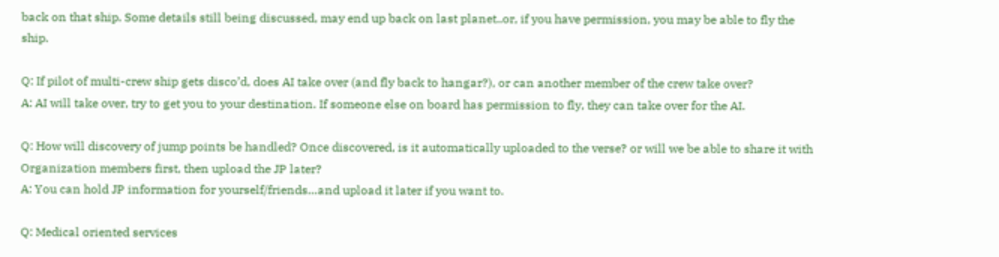back on that ship. Some details still being discussed, may end up back on last planet..or, if you have permission, you may be able to fly the ship.

Q: If pilot of multi-crew ship gets disco’d, does AI take over (and fly back to hangar?), or can another member of the crew take over?
A: AI will take over, try to get you to your destination. If someone else on board has permission to fly, they can take over for the AI.

Q: How will discovery of jump points be handled? Once discovered, is it automatically uploaded to the verse? or will we be able to share it with Organization members first, then upload the JP later?
A: You can hold JP information for yourself/friends…and upload it later if you want to.

Q: Medical oriented services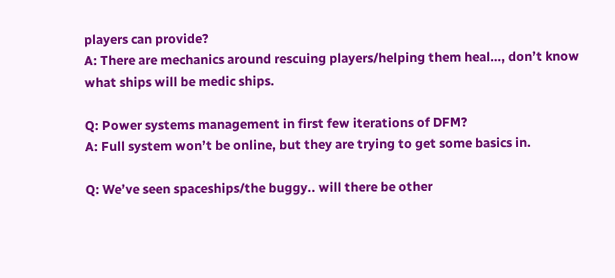players can provide?
A: There are mechanics around rescuing players/helping them heal…, don’t know what ships will be medic ships.

Q: Power systems management in first few iterations of DFM?
A: Full system won’t be online, but they are trying to get some basics in.

Q: We’ve seen spaceships/the buggy.. will there be other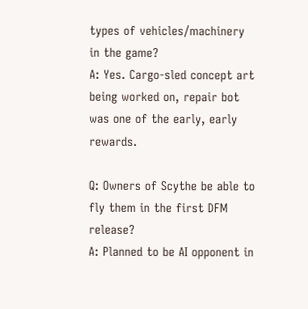types of vehicles/machinery in the game?
A: Yes. Cargo-sled concept art being worked on, repair bot was one of the early, early rewards.

Q: Owners of Scythe be able to fly them in the first DFM release?
A: Planned to be AI opponent in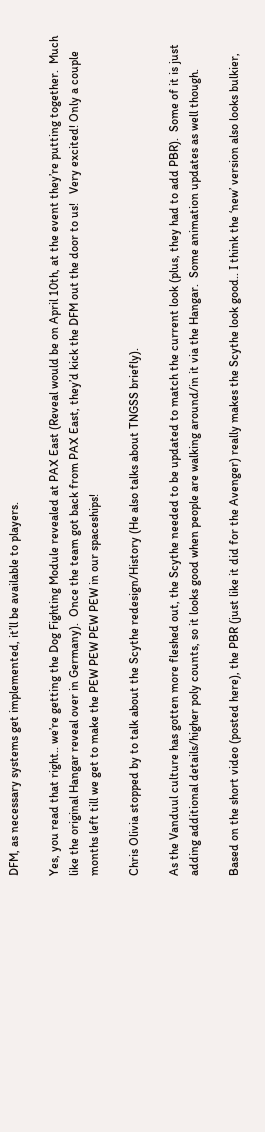DFM, as necessary systems get implemented, it’ll be available to players.

Yes, you read that right.. we’re getting the Dog Fighting Module revealed at PAX East (Reveal would be on April 10th, at the event they’re putting together.  Much like the original Hangar reveal over in Germany).  Once the team got back from PAX East, they’d kick the DFM out the door to us!   Very excited! Only a couple months left till we get to make the PEW PEW PEW PEW in our spaceships!

Chris Olivia stopped by to talk about the Scythe redesign/History (He also talks about TNGSS briefly).

As the Vanduul culture has gotten more fleshed out, the Scythe needed to be updated to match the current look (plus, they had to add PBR).  Some of it is just adding additional details/higher poly counts, so it looks good when people are walking around/in it via the Hangar.  Some animation updates as well though.

Based on the short video (posted here), the PBR (just like it did for the Avenger) really makes the Scythe look good.. I think the ‘new’ version also looks bulkier,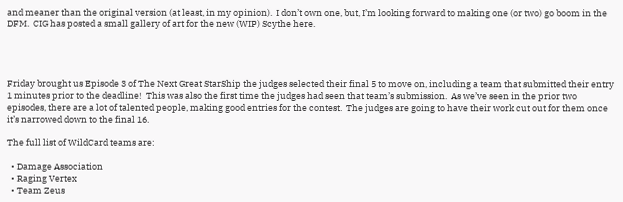and meaner than the original version (at least, in my opinion).  I don’t own one, but, I’m looking forward to making one (or two) go boom in the DFM.  CIG has posted a small gallery of art for the new (WIP) Scythe here.




Friday brought us Episode 3 of The Next Great StarShip the judges selected their final 5 to move on, including a team that submitted their entry 1 minutes prior to the deadline!  This was also the first time the judges had seen that team’s submission.  As we’ve seen in the prior two episodes, there are a lot of talented people, making good entries for the contest.  The judges are going to have their work cut out for them once it’s narrowed down to the final 16.

The full list of WildCard teams are:

  • Damage Association
  • Raging Vertex
  • Team Zeus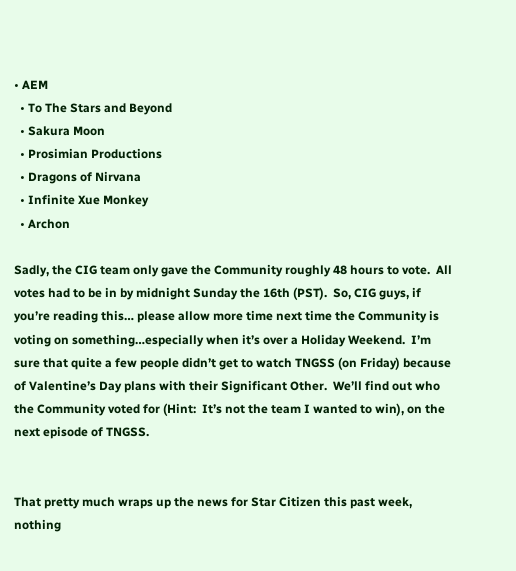• AEM
  • To The Stars and Beyond
  • Sakura Moon
  • Prosimian Productions
  • Dragons of Nirvana
  • Infinite Xue Monkey
  • Archon

Sadly, the CIG team only gave the Community roughly 48 hours to vote.  All votes had to be in by midnight Sunday the 16th (PST).  So, CIG guys, if you’re reading this… please allow more time next time the Community is voting on something…especially when it’s over a Holiday Weekend.  I’m sure that quite a few people didn’t get to watch TNGSS (on Friday) because of Valentine’s Day plans with their Significant Other.  We’ll find out who the Community voted for (Hint:  It’s not the team I wanted to win), on the next episode of TNGSS.


That pretty much wraps up the news for Star Citizen this past week, nothing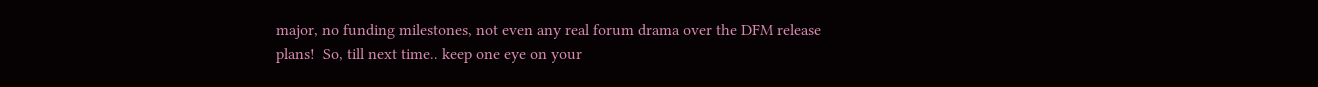major, no funding milestones, not even any real forum drama over the DFM release plans!  So, till next time.. keep one eye on your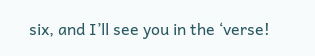six, and I’ll see you in the ‘verse!